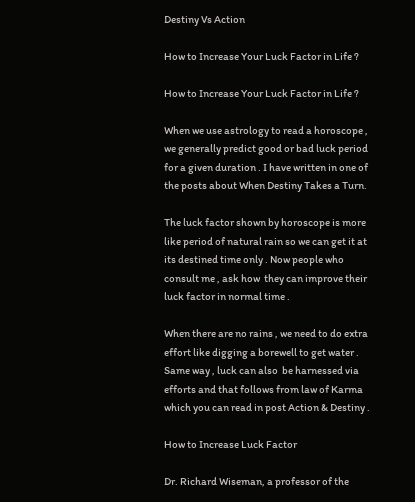Destiny Vs Action

How to Increase Your Luck Factor in Life ?

How to Increase Your Luck Factor in Life ?

When we use astrology to read a horoscope , we generally predict good or bad luck period for a given duration . I have written in one of the posts about When Destiny Takes a Turn.

The luck factor shown by horoscope is more like period of natural rain so we can get it at its destined time only . Now people who consult me , ask how  they can improve their luck factor in normal time .

When there are no rains , we need to do extra effort like digging a borewell to get water . Same way , luck can also  be harnessed via efforts and that follows from law of Karma which you can read in post Action & Destiny .

How to Increase Luck Factor

Dr. Richard Wiseman, a professor of the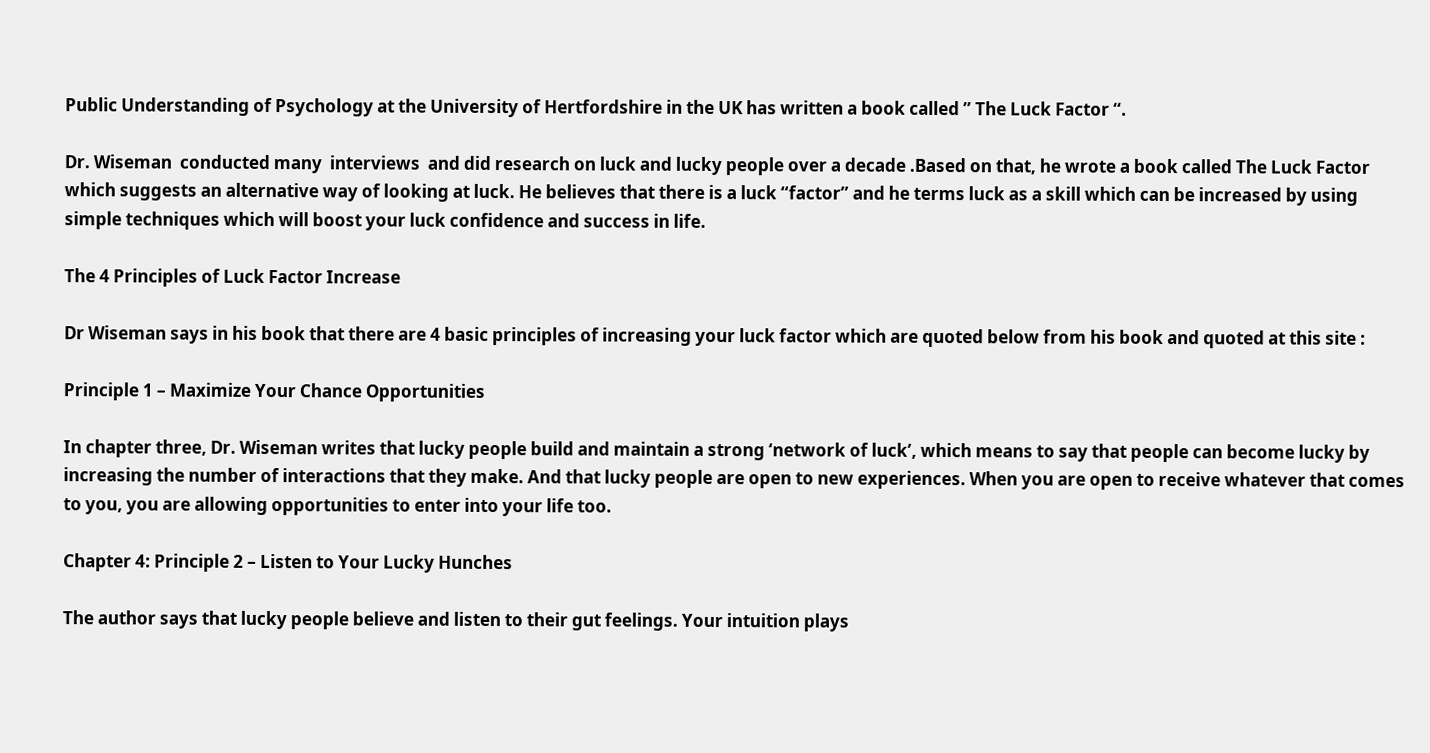Public Understanding of Psychology at the University of Hertfordshire in the UK has written a book called ” The Luck Factor “.

Dr. Wiseman  conducted many  interviews  and did research on luck and lucky people over a decade .Based on that, he wrote a book called The Luck Factor which suggests an alternative way of looking at luck. He believes that there is a luck “factor” and he terms luck as a skill which can be increased by using simple techniques which will boost your luck confidence and success in life.

The 4 Principles of Luck Factor Increase

Dr Wiseman says in his book that there are 4 basic principles of increasing your luck factor which are quoted below from his book and quoted at this site :

Principle 1 – Maximize Your Chance Opportunities

In chapter three, Dr. Wiseman writes that lucky people build and maintain a strong ‘network of luck’, which means to say that people can become lucky by increasing the number of interactions that they make. And that lucky people are open to new experiences. When you are open to receive whatever that comes to you, you are allowing opportunities to enter into your life too.

Chapter 4: Principle 2 – Listen to Your Lucky Hunches

The author says that lucky people believe and listen to their gut feelings. Your intuition plays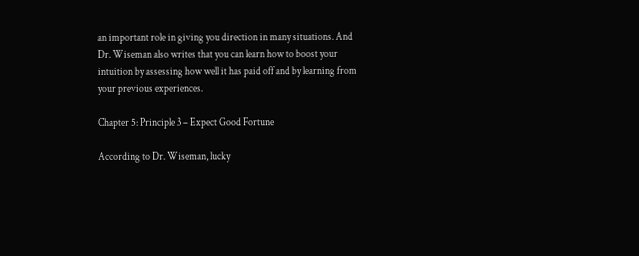an important role in giving you direction in many situations. And Dr. Wiseman also writes that you can learn how to boost your intuition by assessing how well it has paid off and by learning from your previous experiences.

Chapter 5: Principle 3 – Expect Good Fortune

According to Dr. Wiseman, lucky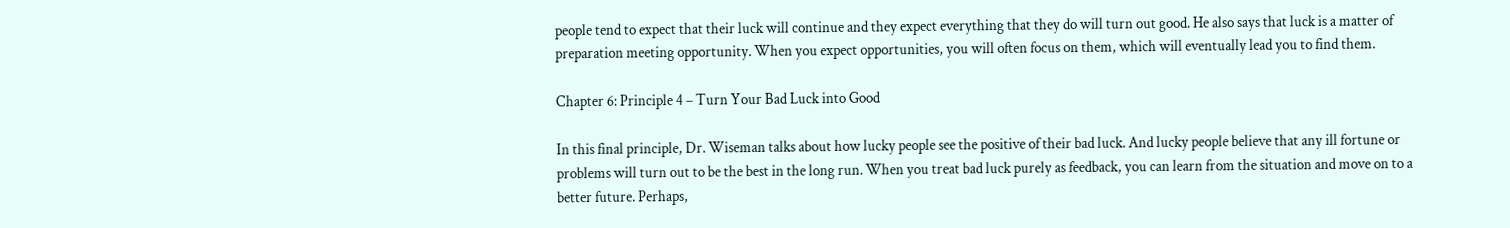people tend to expect that their luck will continue and they expect everything that they do will turn out good. He also says that luck is a matter of preparation meeting opportunity. When you expect opportunities, you will often focus on them, which will eventually lead you to find them.

Chapter 6: Principle 4 – Turn Your Bad Luck into Good

In this final principle, Dr. Wiseman talks about how lucky people see the positive of their bad luck. And lucky people believe that any ill fortune or problems will turn out to be the best in the long run. When you treat bad luck purely as feedback, you can learn from the situation and move on to a better future. Perhaps,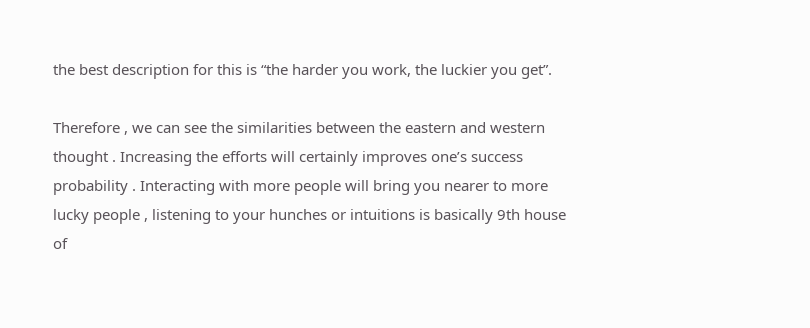the best description for this is “the harder you work, the luckier you get”.

Therefore , we can see the similarities between the eastern and western thought . Increasing the efforts will certainly improves one’s success probability . Interacting with more people will bring you nearer to more lucky people , listening to your hunches or intuitions is basically 9th house of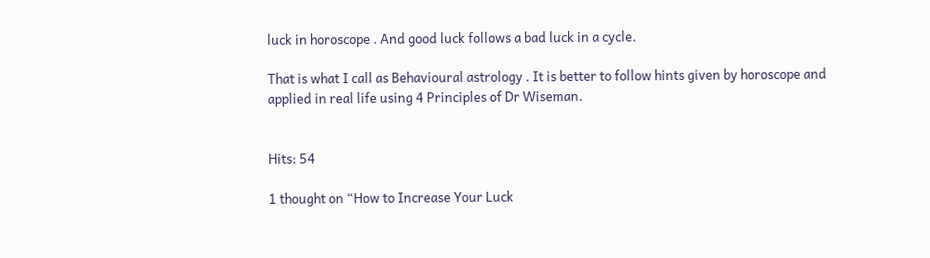luck in horoscope . And good luck follows a bad luck in a cycle.

That is what I call as Behavioural astrology . It is better to follow hints given by horoscope and applied in real life using 4 Principles of Dr Wiseman.


Hits: 54

1 thought on “How to Increase Your Luck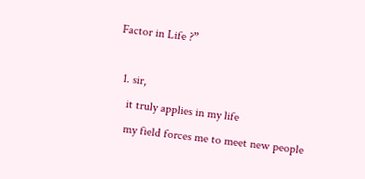Factor in Life ?”

  1. sir,
    it truly applies in my life
    my field forces me to meet new people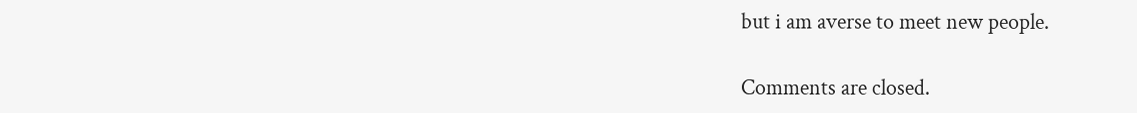but i am averse to meet new people.

Comments are closed.